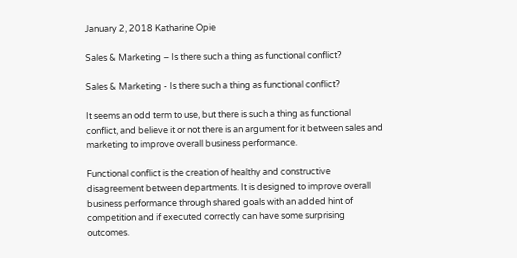January 2, 2018 Katharine Opie

Sales & Marketing – Is there such a thing as functional conflict?

Sales & Marketing - Is there such a thing as functional conflict?

It seems an odd term to use, but there is such a thing as functional conflict, and believe it or not there is an argument for it between sales and marketing to improve overall business performance.

Functional conflict is the creation of healthy and constructive disagreement between departments. It is designed to improve overall business performance through shared goals with an added hint of competition and if executed correctly can have some surprising outcomes.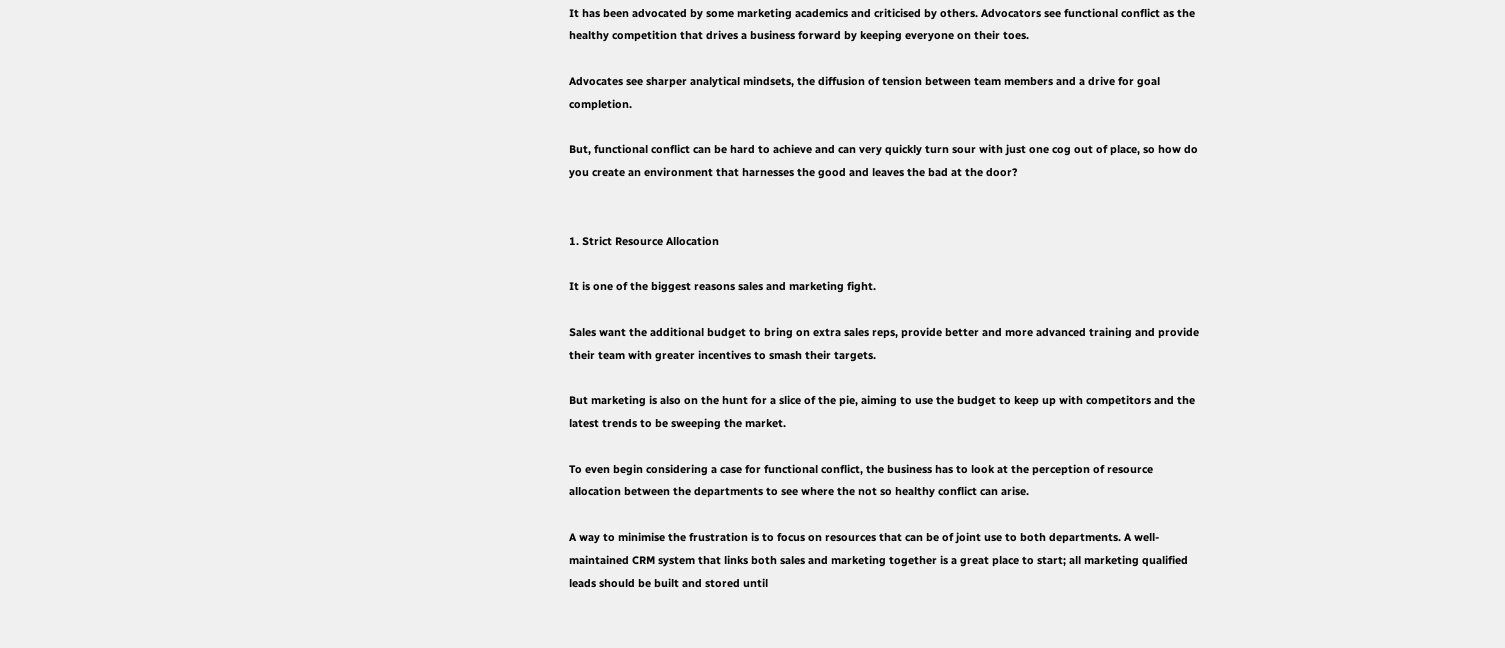It has been advocated by some marketing academics and criticised by others. Advocators see functional conflict as the healthy competition that drives a business forward by keeping everyone on their toes.

Advocates see sharper analytical mindsets, the diffusion of tension between team members and a drive for goal completion.

But, functional conflict can be hard to achieve and can very quickly turn sour with just one cog out of place, so how do you create an environment that harnesses the good and leaves the bad at the door?


1. Strict Resource Allocation

It is one of the biggest reasons sales and marketing fight.

Sales want the additional budget to bring on extra sales reps, provide better and more advanced training and provide their team with greater incentives to smash their targets.

But marketing is also on the hunt for a slice of the pie, aiming to use the budget to keep up with competitors and the latest trends to be sweeping the market.

To even begin considering a case for functional conflict, the business has to look at the perception of resource allocation between the departments to see where the not so healthy conflict can arise.

A way to minimise the frustration is to focus on resources that can be of joint use to both departments. A well-maintained CRM system that links both sales and marketing together is a great place to start; all marketing qualified leads should be built and stored until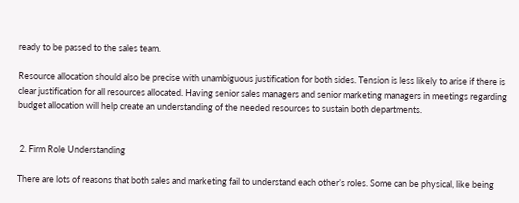ready to be passed to the sales team.

Resource allocation should also be precise with unambiguous justification for both sides. Tension is less likely to arise if there is clear justification for all resources allocated. Having senior sales managers and senior marketing managers in meetings regarding budget allocation will help create an understanding of the needed resources to sustain both departments.


 2. Firm Role Understanding

There are lots of reasons that both sales and marketing fail to understand each other’s roles. Some can be physical, like being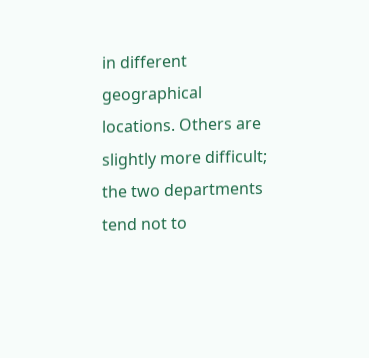in different geographical locations. Others are slightly more difficult; the two departments tend not to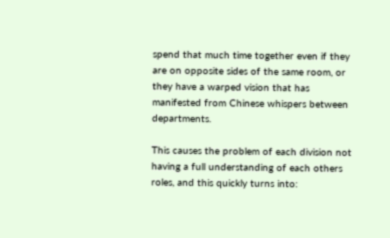spend that much time together even if they are on opposite sides of the same room, or they have a warped vision that has manifested from Chinese whispers between departments.

This causes the problem of each division not having a full understanding of each others roles, and this quickly turns into: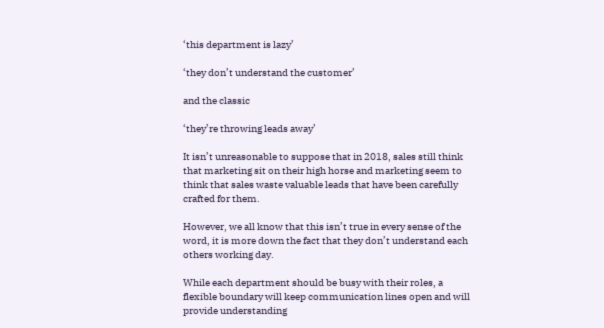‘this department is lazy’

‘they don’t understand the customer’

and the classic

‘they’re throwing leads away’

It isn’t unreasonable to suppose that in 2018, sales still think that marketing sit on their high horse and marketing seem to think that sales waste valuable leads that have been carefully crafted for them.

However, we all know that this isn’t true in every sense of the word, it is more down the fact that they don’t understand each others working day.

While each department should be busy with their roles, a flexible boundary will keep communication lines open and will provide understanding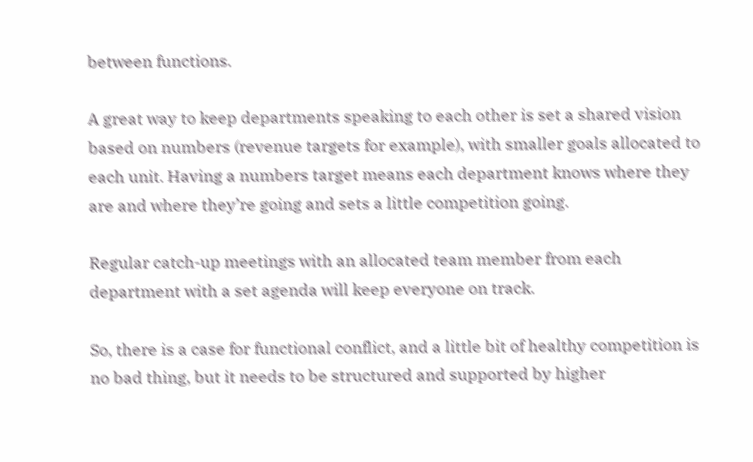between functions.

A great way to keep departments speaking to each other is set a shared vision based on numbers (revenue targets for example), with smaller goals allocated to each unit. Having a numbers target means each department knows where they are and where they’re going and sets a little competition going.

Regular catch-up meetings with an allocated team member from each department with a set agenda will keep everyone on track.

So, there is a case for functional conflict, and a little bit of healthy competition is no bad thing, but it needs to be structured and supported by higher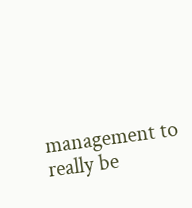management to really be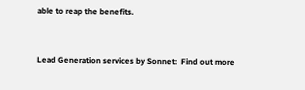able to reap the benefits.


Lead Generation services by Sonnet:  Find out more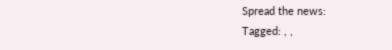Spread the news:
Tagged: , ,